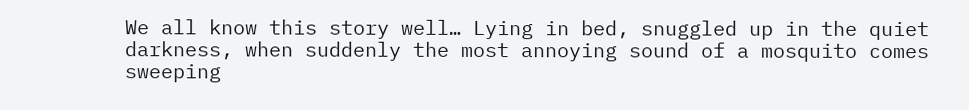We all know this story well… Lying in bed, snuggled up in the quiet darkness, when suddenly the most annoying sound of a mosquito comes sweeping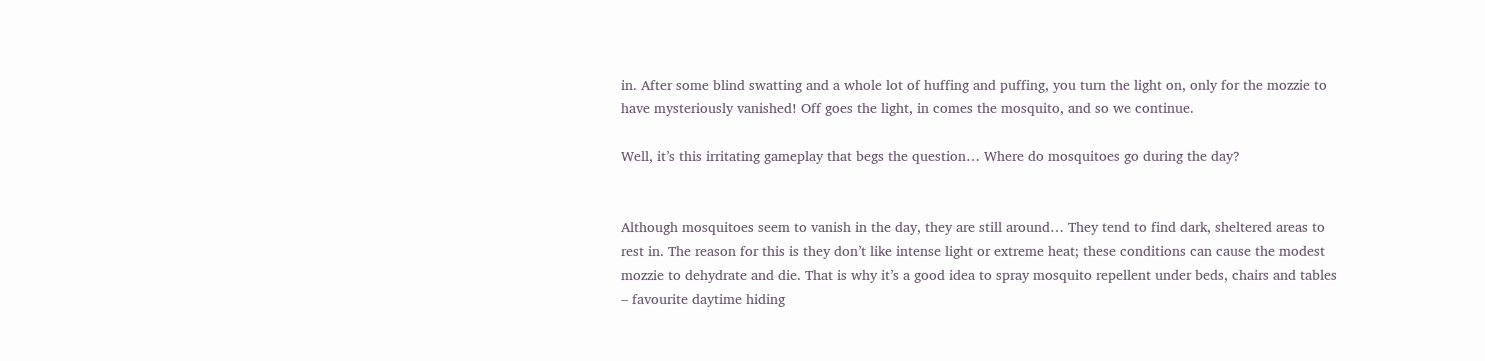in. After some blind swatting and a whole lot of huffing and puffing, you turn the light on, only for the mozzie to have mysteriously vanished! Off goes the light, in comes the mosquito, and so we continue.

Well, it’s this irritating gameplay that begs the question… Where do mosquitoes go during the day?


Although mosquitoes seem to vanish in the day, they are still around… They tend to find dark, sheltered areas to rest in. The reason for this is they don’t like intense light or extreme heat; these conditions can cause the modest mozzie to dehydrate and die. That is why it’s a good idea to spray mosquito repellent under beds, chairs and tables – favourite daytime hiding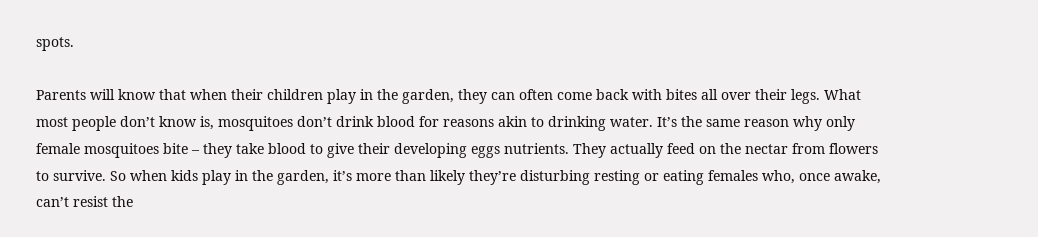spots.

Parents will know that when their children play in the garden, they can often come back with bites all over their legs. What most people don’t know is, mosquitoes don’t drink blood for reasons akin to drinking water. It’s the same reason why only female mosquitoes bite – they take blood to give their developing eggs nutrients. They actually feed on the nectar from flowers to survive. So when kids play in the garden, it’s more than likely they’re disturbing resting or eating females who, once awake, can’t resist the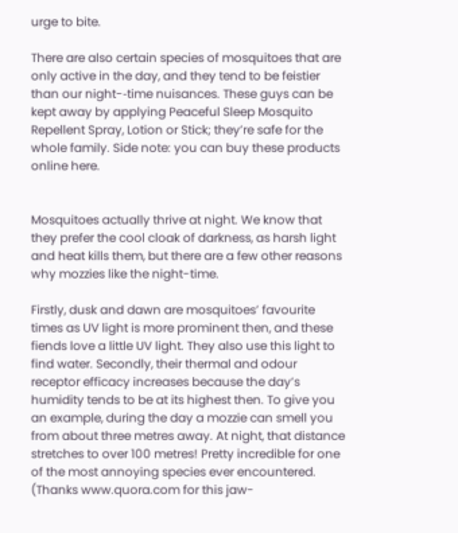urge to bite.

There are also certain species of mosquitoes that are only active in the day, and they tend to be feistier than our night-‐time nuisances. These guys can be kept away by applying Peaceful Sleep Mosquito Repellent Spray, Lotion or Stick; they’re safe for the whole family. Side note: you can buy these products online here.


Mosquitoes actually thrive at night. We know that they prefer the cool cloak of darkness, as harsh light and heat kills them, but there are a few other reasons why mozzies like the night-time.

Firstly, dusk and dawn are mosquitoes’ favourite times as UV light is more prominent then, and these fiends love a little UV light. They also use this light to find water. Secondly, their thermal and odour receptor efficacy increases because the day’s humidity tends to be at its highest then. To give you an example, during the day a mozzie can smell you from about three metres away. At night, that distance stretches to over 100 metres! Pretty incredible for one of the most annoying species ever encountered. (Thanks www.quora.com for this jaw-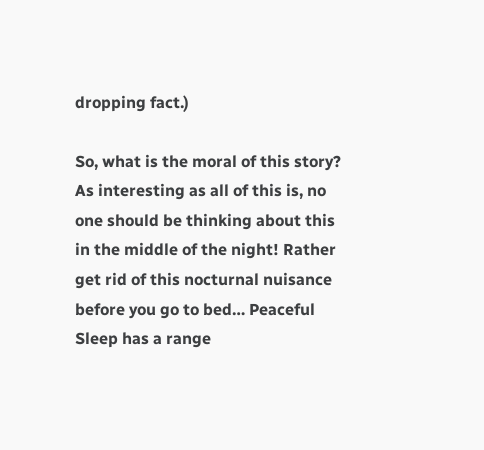dropping fact.)

So, what is the moral of this story? As interesting as all of this is, no one should be thinking about this in the middle of the night! Rather get rid of this nocturnal nuisance before you go to bed… Peaceful Sleep has a range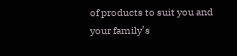of products to suit you and your family’s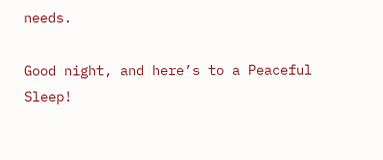needs.

Good night, and here’s to a Peaceful Sleep!